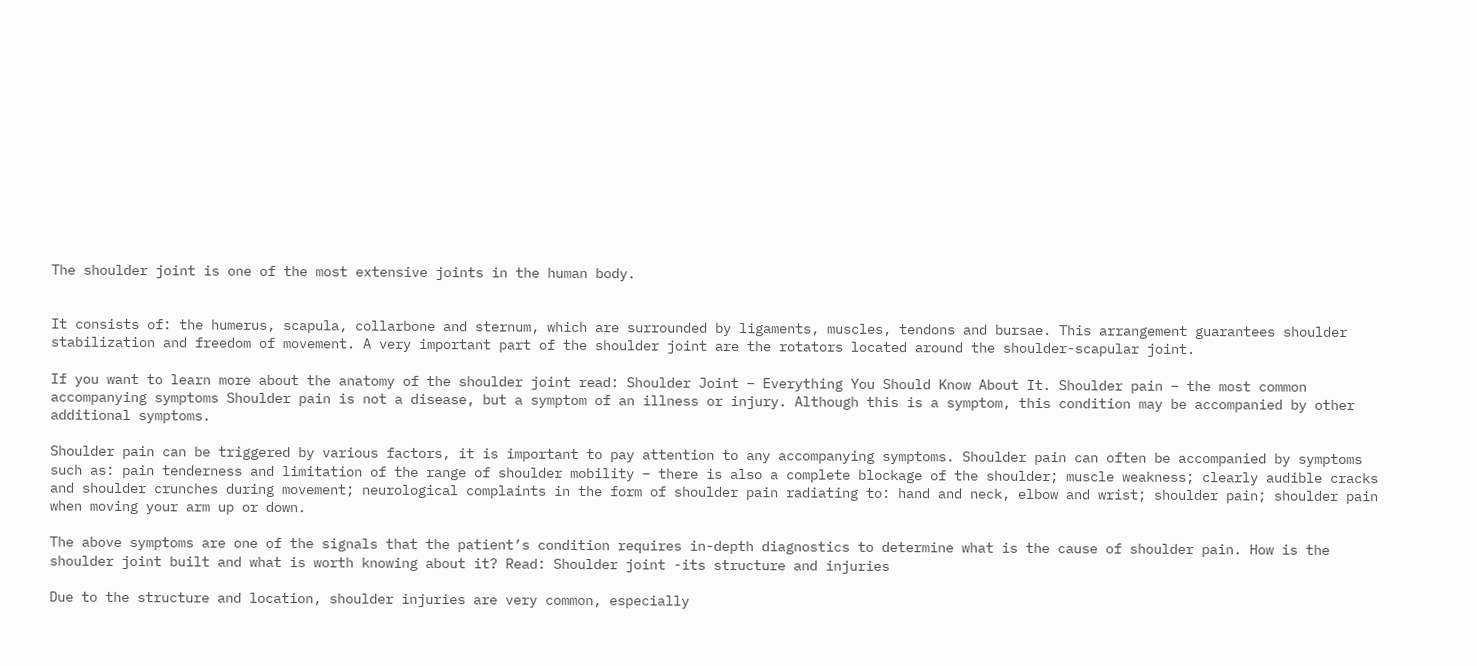The shoulder joint is one of the most extensive joints in the human body.


It consists of: the humerus, scapula, collarbone and sternum, which are surrounded by ligaments, muscles, tendons and bursae. This arrangement guarantees shoulder stabilization and freedom of movement. A very important part of the shoulder joint are the rotators located around the shoulder-scapular joint.

If you want to learn more about the anatomy of the shoulder joint read: Shoulder Joint – Everything You Should Know About It. Shoulder pain – the most common accompanying symptoms Shoulder pain is not a disease, but a symptom of an illness or injury. Although this is a symptom, this condition may be accompanied by other additional symptoms.

Shoulder pain can be triggered by various factors, it is important to pay attention to any accompanying symptoms. Shoulder pain can often be accompanied by symptoms such as: pain tenderness and limitation of the range of shoulder mobility – there is also a complete blockage of the shoulder; muscle weakness; clearly audible cracks and shoulder crunches during movement; neurological complaints in the form of shoulder pain radiating to: hand and neck, elbow and wrist; shoulder pain; shoulder pain when moving your arm up or down.

The above symptoms are one of the signals that the patient’s condition requires in-depth diagnostics to determine what is the cause of shoulder pain. How is the shoulder joint built and what is worth knowing about it? Read: Shoulder joint -its structure and injuries

Due to the structure and location, shoulder injuries are very common, especially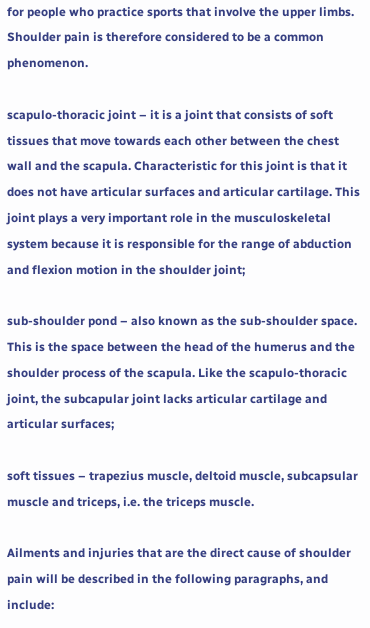for people who practice sports that involve the upper limbs. Shoulder pain is therefore considered to be a common phenomenon.

scapulo-thoracic joint – it is a joint that consists of soft tissues that move towards each other between the chest wall and the scapula. Characteristic for this joint is that it does not have articular surfaces and articular cartilage. This joint plays a very important role in the musculoskeletal system because it is responsible for the range of abduction and flexion motion in the shoulder joint;

sub-shoulder pond – also known as the sub-shoulder space. This is the space between the head of the humerus and the shoulder process of the scapula. Like the scapulo-thoracic joint, the subcapular joint lacks articular cartilage and articular surfaces;

soft tissues – trapezius muscle, deltoid muscle, subcapsular muscle and triceps, i.e. the triceps muscle.

Ailments and injuries that are the direct cause of shoulder pain will be described in the following paragraphs, and include: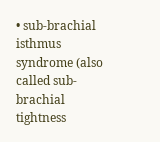• sub-brachial isthmus syndrome (also called sub-brachial tightness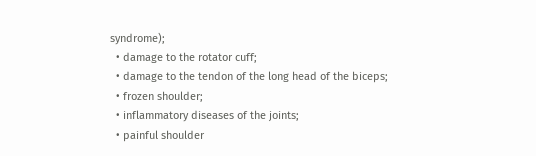syndrome);
  • damage to the rotator cuff;
  • damage to the tendon of the long head of the biceps;
  • frozen shoulder;
  • inflammatory diseases of the joints;
  • painful shoulder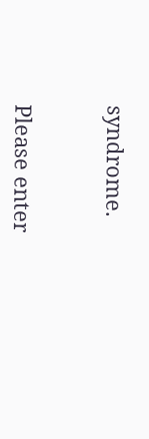syndrome.


Please enter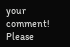your comment!
Please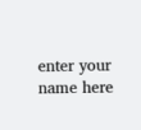enter your name here